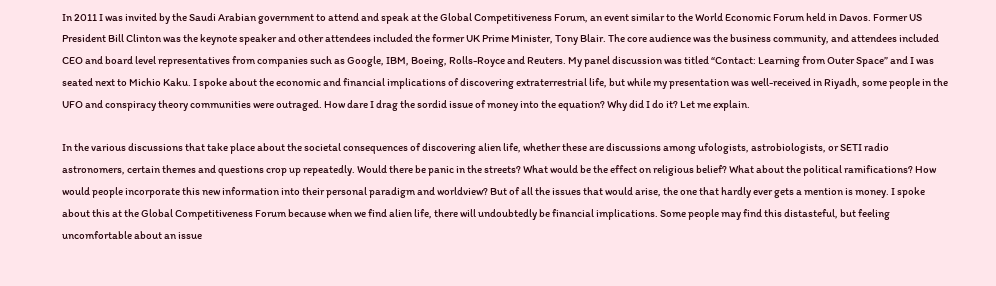In 2011 I was invited by the Saudi Arabian government to attend and speak at the Global Competitiveness Forum, an event similar to the World Economic Forum held in Davos. Former US President Bill Clinton was the keynote speaker and other attendees included the former UK Prime Minister, Tony Blair. The core audience was the business community, and attendees included CEO and board level representatives from companies such as Google, IBM, Boeing, Rolls-Royce and Reuters. My panel discussion was titled “Contact: Learning from Outer Space” and I was seated next to Michio Kaku. I spoke about the economic and financial implications of discovering extraterrestrial life, but while my presentation was well-received in Riyadh, some people in the UFO and conspiracy theory communities were outraged. How dare I drag the sordid issue of money into the equation? Why did I do it? Let me explain.

In the various discussions that take place about the societal consequences of discovering alien life, whether these are discussions among ufologists, astrobiologists, or SETI radio astronomers, certain themes and questions crop up repeatedly. Would there be panic in the streets? What would be the effect on religious belief? What about the political ramifications? How would people incorporate this new information into their personal paradigm and worldview? But of all the issues that would arise, the one that hardly ever gets a mention is money. I spoke about this at the Global Competitiveness Forum because when we find alien life, there will undoubtedly be financial implications. Some people may find this distasteful, but feeling uncomfortable about an issue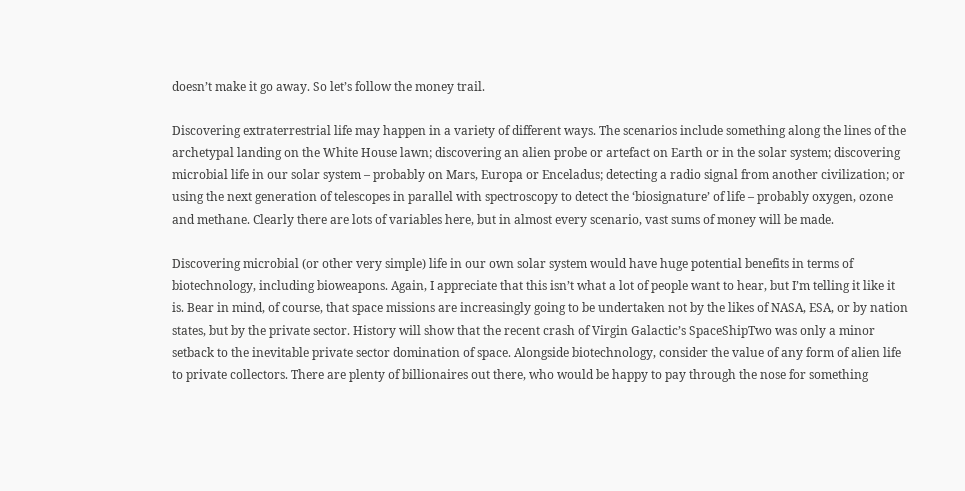doesn’t make it go away. So let’s follow the money trail.

Discovering extraterrestrial life may happen in a variety of different ways. The scenarios include something along the lines of the archetypal landing on the White House lawn; discovering an alien probe or artefact on Earth or in the solar system; discovering microbial life in our solar system – probably on Mars, Europa or Enceladus; detecting a radio signal from another civilization; or using the next generation of telescopes in parallel with spectroscopy to detect the ‘biosignature’ of life – probably oxygen, ozone and methane. Clearly there are lots of variables here, but in almost every scenario, vast sums of money will be made.

Discovering microbial (or other very simple) life in our own solar system would have huge potential benefits in terms of biotechnology, including bioweapons. Again, I appreciate that this isn’t what a lot of people want to hear, but I’m telling it like it is. Bear in mind, of course, that space missions are increasingly going to be undertaken not by the likes of NASA, ESA, or by nation states, but by the private sector. History will show that the recent crash of Virgin Galactic’s SpaceShipTwo was only a minor setback to the inevitable private sector domination of space. Alongside biotechnology, consider the value of any form of alien life to private collectors. There are plenty of billionaires out there, who would be happy to pay through the nose for something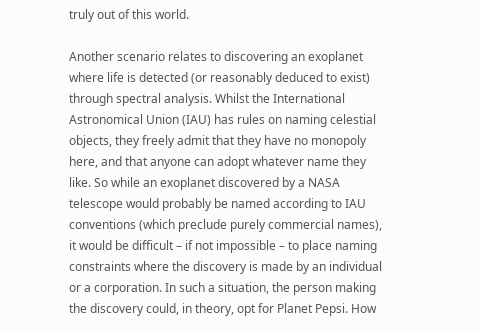truly out of this world.

Another scenario relates to discovering an exoplanet where life is detected (or reasonably deduced to exist) through spectral analysis. Whilst the International Astronomical Union (IAU) has rules on naming celestial objects, they freely admit that they have no monopoly here, and that anyone can adopt whatever name they like. So while an exoplanet discovered by a NASA telescope would probably be named according to IAU conventions (which preclude purely commercial names), it would be difficult – if not impossible – to place naming constraints where the discovery is made by an individual or a corporation. In such a situation, the person making the discovery could, in theory, opt for Planet Pepsi. How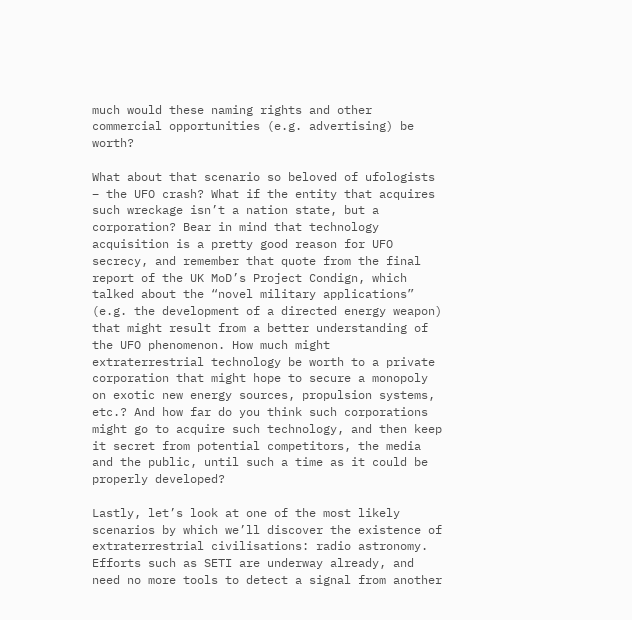much would these naming rights and other commercial opportunities (e.g. advertising) be worth?

What about that scenario so beloved of ufologists – the UFO crash? What if the entity that acquires such wreckage isn’t a nation state, but a corporation? Bear in mind that technology acquisition is a pretty good reason for UFO secrecy, and remember that quote from the final report of the UK MoD’s Project Condign, which talked about the “novel military applications” (e.g. the development of a directed energy weapon) that might result from a better understanding of the UFO phenomenon. How much might extraterrestrial technology be worth to a private corporation that might hope to secure a monopoly on exotic new energy sources, propulsion systems, etc.? And how far do you think such corporations might go to acquire such technology, and then keep it secret from potential competitors, the media and the public, until such a time as it could be properly developed?

Lastly, let’s look at one of the most likely scenarios by which we’ll discover the existence of extraterrestrial civilisations: radio astronomy. Efforts such as SETI are underway already, and need no more tools to detect a signal from another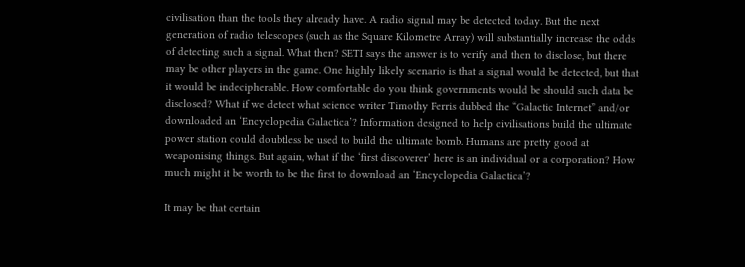civilisation than the tools they already have. A radio signal may be detected today. But the next generation of radio telescopes (such as the Square Kilometre Array) will substantially increase the odds of detecting such a signal. What then? SETI says the answer is to verify and then to disclose, but there may be other players in the game. One highly likely scenario is that a signal would be detected, but that it would be indecipherable. How comfortable do you think governments would be should such data be disclosed? What if we detect what science writer Timothy Ferris dubbed the “Galactic Internet” and/or downloaded an ‘Encyclopedia Galactica’? Information designed to help civilisations build the ultimate power station could doubtless be used to build the ultimate bomb. Humans are pretty good at weaponising things. But again, what if the ‘first discoverer’ here is an individual or a corporation? How much might it be worth to be the first to download an ‘Encyclopedia Galactica’?

It may be that certain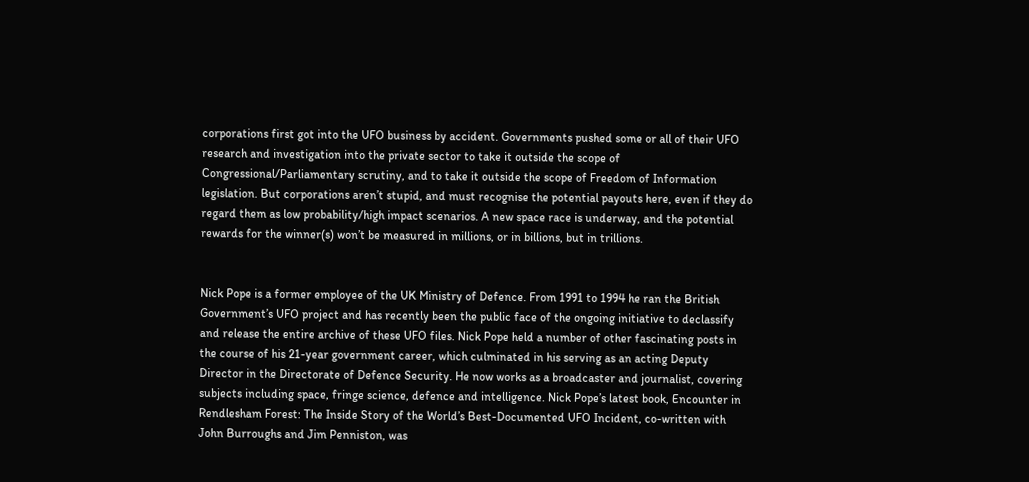corporations first got into the UFO business by accident. Governments pushed some or all of their UFO research and investigation into the private sector to take it outside the scope of Congressional/Parliamentary scrutiny, and to take it outside the scope of Freedom of Information legislation. But corporations aren’t stupid, and must recognise the potential payouts here, even if they do regard them as low probability/high impact scenarios. A new space race is underway, and the potential rewards for the winner(s) won’t be measured in millions, or in billions, but in trillions.


Nick Pope is a former employee of the UK Ministry of Defence. From 1991 to 1994 he ran the British Government’s UFO project and has recently been the public face of the ongoing initiative to declassify and release the entire archive of these UFO files. Nick Pope held a number of other fascinating posts in the course of his 21-year government career, which culminated in his serving as an acting Deputy Director in the Directorate of Defence Security. He now works as a broadcaster and journalist, covering subjects including space, fringe science, defence and intelligence. Nick Pope’s latest book, Encounter in Rendlesham Forest: The Inside Story of the World’s Best-Documented UFO Incident, co-written with John Burroughs and Jim Penniston, was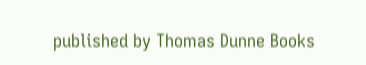published by Thomas Dunne Books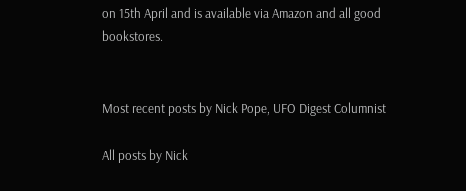on 15th April and is available via Amazon and all good bookstores.


Most recent posts by Nick Pope, UFO Digest Columnist

All posts by Nick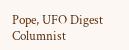Pope, UFO Digest Columnist